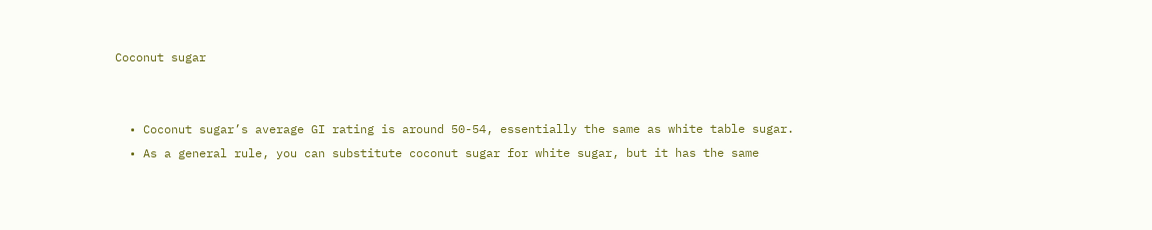Coconut sugar


  • Coconut sugar’s average GI rating is around 50-54, essentially the same as white table sugar.
  • As a general rule, you can substitute coconut sugar for white sugar, but it has the same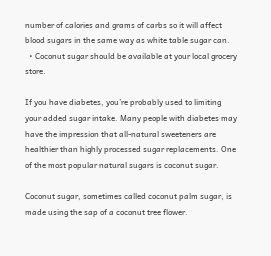number of calories and grams of carbs so it will affect blood sugars in the same way as white table sugar can.
  • Coconut sugar should be available at your local grocery store.

If you have diabetes, you’re probably used to limiting your added sugar intake. Many people with diabetes may have the impression that all-natural sweeteners are healthier than highly processed sugar replacements. One of the most popular natural sugars is coconut sugar.

Coconut sugar, sometimes called coconut palm sugar, is made using the sap of a coconut tree flower.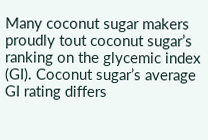Many coconut sugar makers proudly tout coconut sugar’s ranking on the glycemic index (GI). Coconut sugar’s average GI rating differs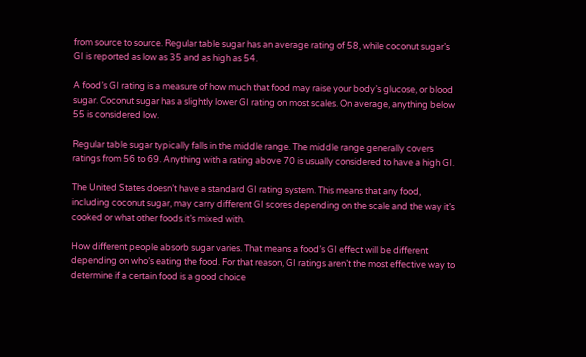from source to source. Regular table sugar has an average rating of 58, while coconut sugar’s GI is reported as low as 35 and as high as 54.

A food’s GI rating is a measure of how much that food may raise your body’s glucose, or blood sugar. Coconut sugar has a slightly lower GI rating on most scales. On average, anything below 55 is considered low.

Regular table sugar typically falls in the middle range. The middle range generally covers ratings from 56 to 69. Anything with a rating above 70 is usually considered to have a high GI.

The United States doesn’t have a standard GI rating system. This means that any food, including coconut sugar, may carry different GI scores depending on the scale and the way it’s cooked or what other foods it’s mixed with.

How different people absorb sugar varies. That means a food’s GI effect will be different depending on who’s eating the food. For that reason, GI ratings aren’t the most effective way to determine if a certain food is a good choice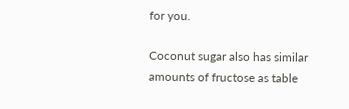for you.

Coconut sugar also has similar amounts of fructose as table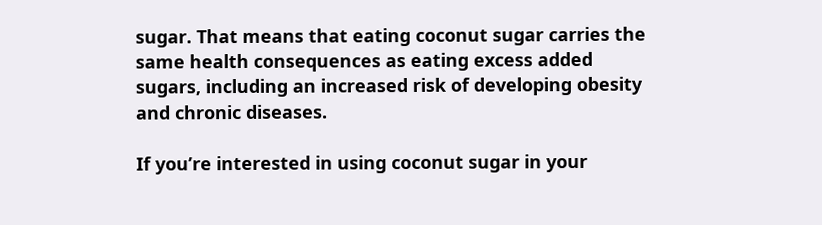sugar. That means that eating coconut sugar carries the same health consequences as eating excess added sugars, including an increased risk of developing obesity and chronic diseases.

If you’re interested in using coconut sugar in your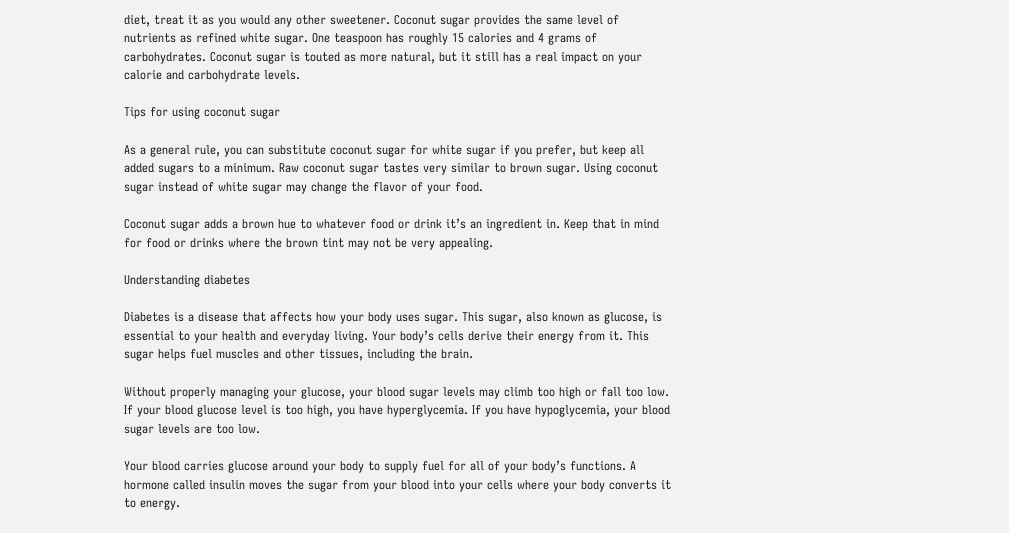diet, treat it as you would any other sweetener. Coconut sugar provides the same level of nutrients as refined white sugar. One teaspoon has roughly 15 calories and 4 grams of carbohydrates. Coconut sugar is touted as more natural, but it still has a real impact on your calorie and carbohydrate levels.

Tips for using coconut sugar

As a general rule, you can substitute coconut sugar for white sugar if you prefer, but keep all added sugars to a minimum. Raw coconut sugar tastes very similar to brown sugar. Using coconut sugar instead of white sugar may change the flavor of your food.

Coconut sugar adds a brown hue to whatever food or drink it’s an ingredient in. Keep that in mind for food or drinks where the brown tint may not be very appealing.

Understanding diabetes

Diabetes is a disease that affects how your body uses sugar. This sugar, also known as glucose, is essential to your health and everyday living. Your body’s cells derive their energy from it. This sugar helps fuel muscles and other tissues, including the brain.

Without properly managing your glucose, your blood sugar levels may climb too high or fall too low. If your blood glucose level is too high, you have hyperglycemia. If you have hypoglycemia, your blood sugar levels are too low.

Your blood carries glucose around your body to supply fuel for all of your body’s functions. A hormone called insulin moves the sugar from your blood into your cells where your body converts it to energy.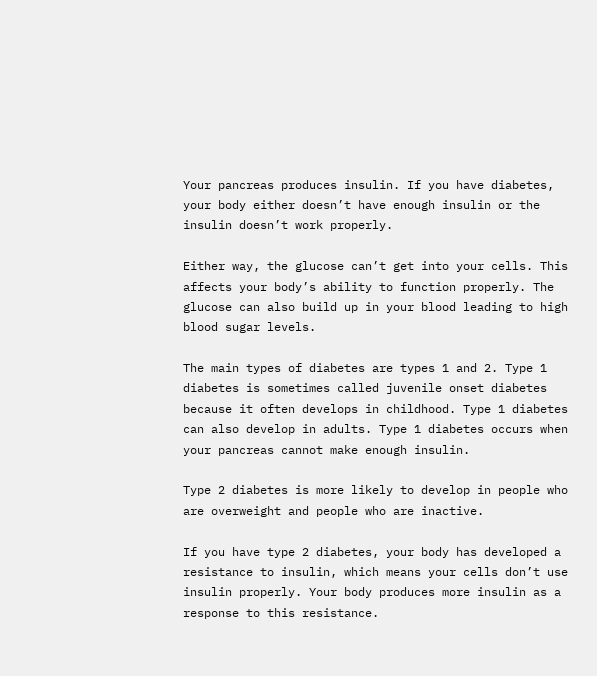Your pancreas produces insulin. If you have diabetes, your body either doesn’t have enough insulin or the insulin doesn’t work properly.

Either way, the glucose can’t get into your cells. This affects your body’s ability to function properly. The glucose can also build up in your blood leading to high blood sugar levels.

The main types of diabetes are types 1 and 2. Type 1 diabetes is sometimes called juvenile onset diabetes because it often develops in childhood. Type 1 diabetes can also develop in adults. Type 1 diabetes occurs when your pancreas cannot make enough insulin.

Type 2 diabetes is more likely to develop in people who are overweight and people who are inactive.

If you have type 2 diabetes, your body has developed a resistance to insulin, which means your cells don’t use insulin properly. Your body produces more insulin as a response to this resistance.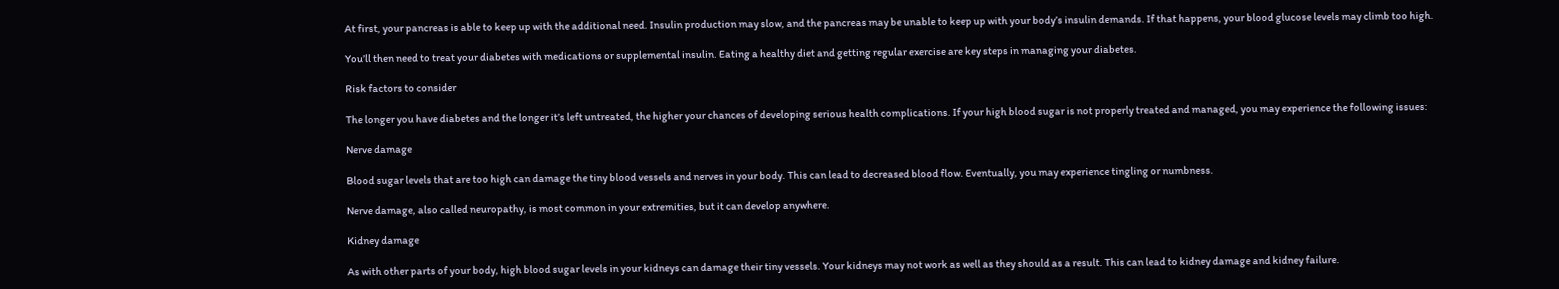At first, your pancreas is able to keep up with the additional need. Insulin production may slow, and the pancreas may be unable to keep up with your body’s insulin demands. If that happens, your blood glucose levels may climb too high.

You’ll then need to treat your diabetes with medications or supplemental insulin. Eating a healthy diet and getting regular exercise are key steps in managing your diabetes.

Risk factors to consider

The longer you have diabetes and the longer it’s left untreated, the higher your chances of developing serious health complications. If your high blood sugar is not properly treated and managed, you may experience the following issues:

Nerve damage

Blood sugar levels that are too high can damage the tiny blood vessels and nerves in your body. This can lead to decreased blood flow. Eventually, you may experience tingling or numbness.

Nerve damage, also called neuropathy, is most common in your extremities, but it can develop anywhere.

Kidney damage

As with other parts of your body, high blood sugar levels in your kidneys can damage their tiny vessels. Your kidneys may not work as well as they should as a result. This can lead to kidney damage and kidney failure.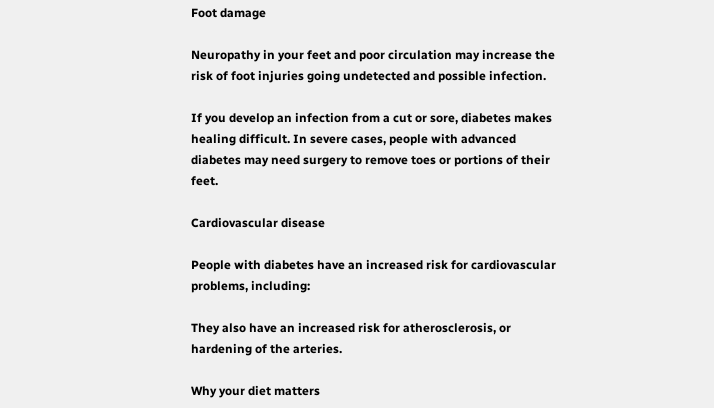Foot damage

Neuropathy in your feet and poor circulation may increase the risk of foot injuries going undetected and possible infection.

If you develop an infection from a cut or sore, diabetes makes healing difficult. In severe cases, people with advanced diabetes may need surgery to remove toes or portions of their feet.

Cardiovascular disease

People with diabetes have an increased risk for cardiovascular problems, including:

They also have an increased risk for atherosclerosis, or hardening of the arteries.

Why your diet matters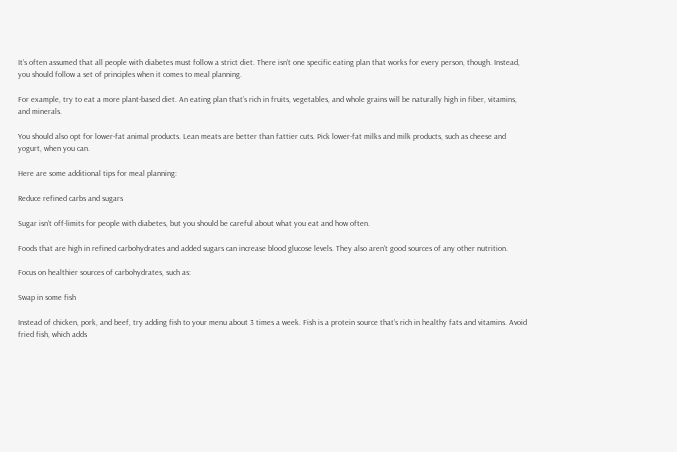It’s often assumed that all people with diabetes must follow a strict diet. There isn’t one specific eating plan that works for every person, though. Instead, you should follow a set of principles when it comes to meal planning.

For example, try to eat a more plant-based diet. An eating plan that’s rich in fruits, vegetables, and whole grains will be naturally high in fiber, vitamins, and minerals.

You should also opt for lower-fat animal products. Lean meats are better than fattier cuts. Pick lower-fat milks and milk products, such as cheese and yogurt, when you can.

Here are some additional tips for meal planning:

Reduce refined carbs and sugars

Sugar isn’t off-limits for people with diabetes, but you should be careful about what you eat and how often.

Foods that are high in refined carbohydrates and added sugars can increase blood glucose levels. They also aren’t good sources of any other nutrition.

Focus on healthier sources of carbohydrates, such as:

Swap in some fish

Instead of chicken, pork, and beef, try adding fish to your menu about 3 times a week. Fish is a protein source that’s rich in healthy fats and vitamins. Avoid fried fish, which adds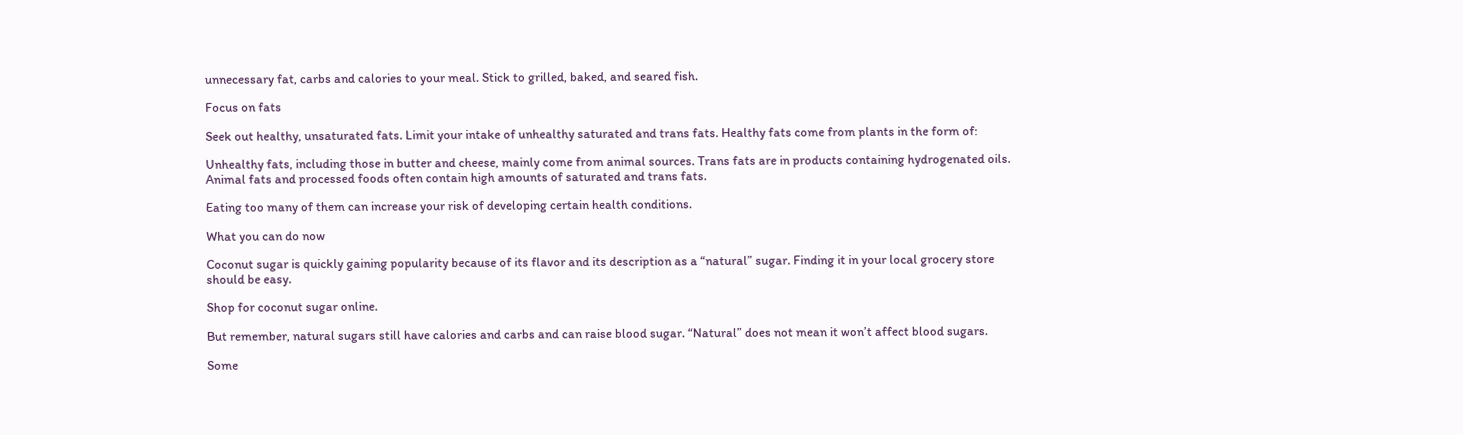unnecessary fat, carbs and calories to your meal. Stick to grilled, baked, and seared fish.

Focus on fats

Seek out healthy, unsaturated fats. Limit your intake of unhealthy saturated and trans fats. Healthy fats come from plants in the form of:

Unhealthy fats, including those in butter and cheese, mainly come from animal sources. Trans fats are in products containing hydrogenated oils. Animal fats and processed foods often contain high amounts of saturated and trans fats.

Eating too many of them can increase your risk of developing certain health conditions.

What you can do now

Coconut sugar is quickly gaining popularity because of its flavor and its description as a “natural” sugar. Finding it in your local grocery store should be easy.

Shop for coconut sugar online.

But remember, natural sugars still have calories and carbs and can raise blood sugar. “Natural” does not mean it won’t affect blood sugars.

Some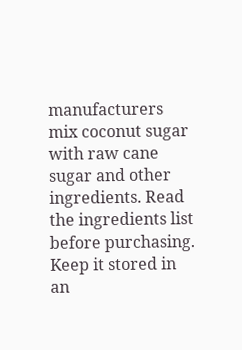manufacturers mix coconut sugar with raw cane sugar and other ingredients. Read the ingredients list before purchasing. Keep it stored in an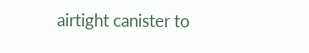airtight canister to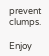prevent clumps.

Enjoy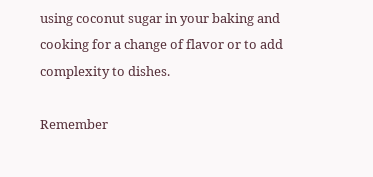using coconut sugar in your baking and cooking for a change of flavor or to add complexity to dishes.

Remember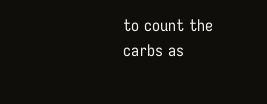to count the carbs as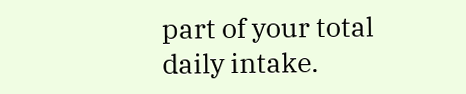part of your total daily intake.